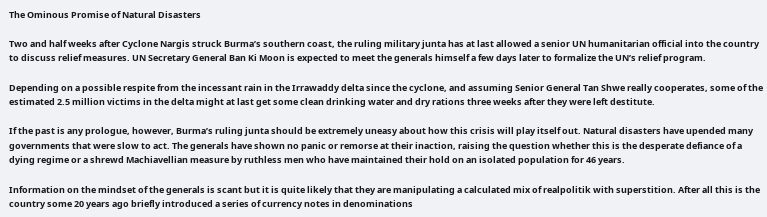The Ominous Promise of Natural Disasters

Two and half weeks after Cyclone Nargis struck Burma’s southern coast, the ruling military junta has at last allowed a senior UN humanitarian official into the country to discuss relief measures. UN Secretary General Ban Ki Moon is expected to meet the generals himself a few days later to formalize the UN’s relief program.

Depending on a possible respite from the incessant rain in the Irrawaddy delta since the cyclone, and assuming Senior General Tan Shwe really cooperates, some of the estimated 2.5 million victims in the delta might at last get some clean drinking water and dry rations three weeks after they were left destitute.

If the past is any prologue, however, Burma’s ruling junta should be extremely uneasy about how this crisis will play itself out. Natural disasters have upended many governments that were slow to act. The generals have shown no panic or remorse at their inaction, raising the question whether this is the desperate defiance of a dying regime or a shrewd Machiavellian measure by ruthless men who have maintained their hold on an isolated population for 46 years.

Information on the mindset of the generals is scant but it is quite likely that they are manipulating a calculated mix of realpolitik with superstition. After all this is the country some 20 years ago briefly introduced a series of currency notes in denominations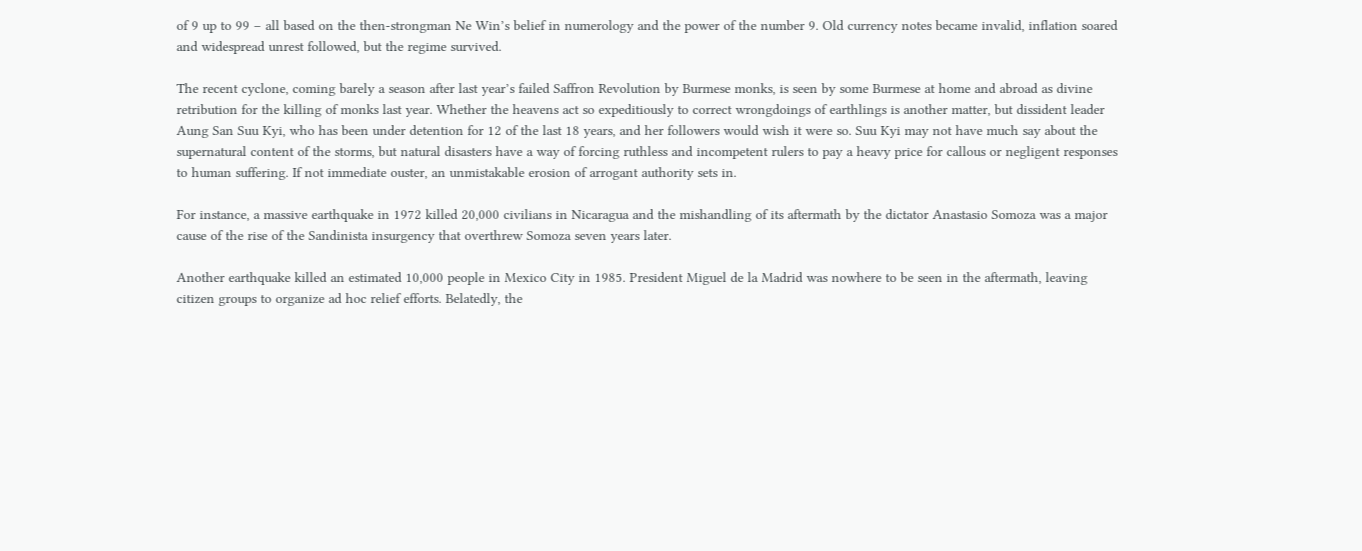of 9 up to 99 – all based on the then-strongman Ne Win’s belief in numerology and the power of the number 9. Old currency notes became invalid, inflation soared and widespread unrest followed, but the regime survived.

The recent cyclone, coming barely a season after last year’s failed Saffron Revolution by Burmese monks, is seen by some Burmese at home and abroad as divine retribution for the killing of monks last year. Whether the heavens act so expeditiously to correct wrongdoings of earthlings is another matter, but dissident leader Aung San Suu Kyi, who has been under detention for 12 of the last 18 years, and her followers would wish it were so. Suu Kyi may not have much say about the supernatural content of the storms, but natural disasters have a way of forcing ruthless and incompetent rulers to pay a heavy price for callous or negligent responses to human suffering. If not immediate ouster, an unmistakable erosion of arrogant authority sets in.

For instance, a massive earthquake in 1972 killed 20,000 civilians in Nicaragua and the mishandling of its aftermath by the dictator Anastasio Somoza was a major cause of the rise of the Sandinista insurgency that overthrew Somoza seven years later.

Another earthquake killed an estimated 10,000 people in Mexico City in 1985. President Miguel de la Madrid was nowhere to be seen in the aftermath, leaving citizen groups to organize ad hoc relief efforts. Belatedly, the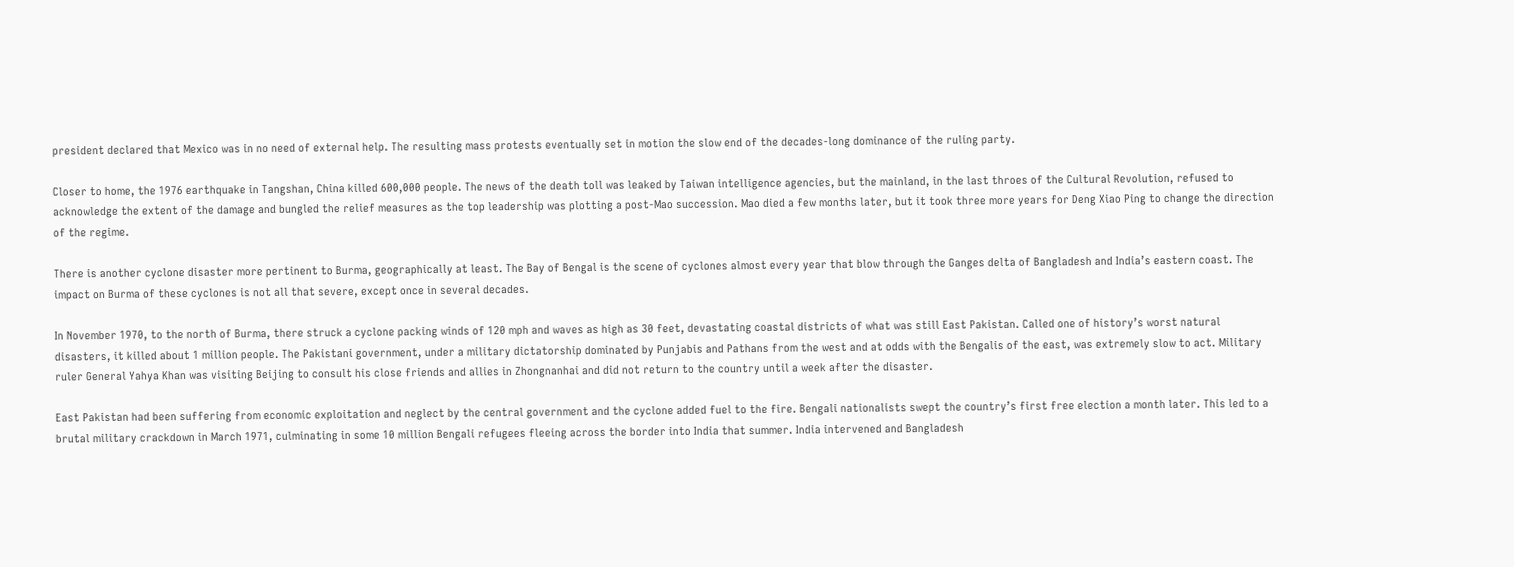president declared that Mexico was in no need of external help. The resulting mass protests eventually set in motion the slow end of the decades-long dominance of the ruling party.

Closer to home, the 1976 earthquake in Tangshan, China killed 600,000 people. The news of the death toll was leaked by Taiwan intelligence agencies, but the mainland, in the last throes of the Cultural Revolution, refused to acknowledge the extent of the damage and bungled the relief measures as the top leadership was plotting a post-Mao succession. Mao died a few months later, but it took three more years for Deng Xiao Ping to change the direction of the regime.

There is another cyclone disaster more pertinent to Burma, geographically at least. The Bay of Bengal is the scene of cyclones almost every year that blow through the Ganges delta of Bangladesh and India’s eastern coast. The impact on Burma of these cyclones is not all that severe, except once in several decades.

In November 1970, to the north of Burma, there struck a cyclone packing winds of 120 mph and waves as high as 30 feet, devastating coastal districts of what was still East Pakistan. Called one of history’s worst natural disasters, it killed about 1 million people. The Pakistani government, under a military dictatorship dominated by Punjabis and Pathans from the west and at odds with the Bengalis of the east, was extremely slow to act. Military ruler General Yahya Khan was visiting Beijing to consult his close friends and allies in Zhongnanhai and did not return to the country until a week after the disaster.

East Pakistan had been suffering from economic exploitation and neglect by the central government and the cyclone added fuel to the fire. Bengali nationalists swept the country’s first free election a month later. This led to a brutal military crackdown in March 1971, culminating in some 10 million Bengali refugees fleeing across the border into India that summer. India intervened and Bangladesh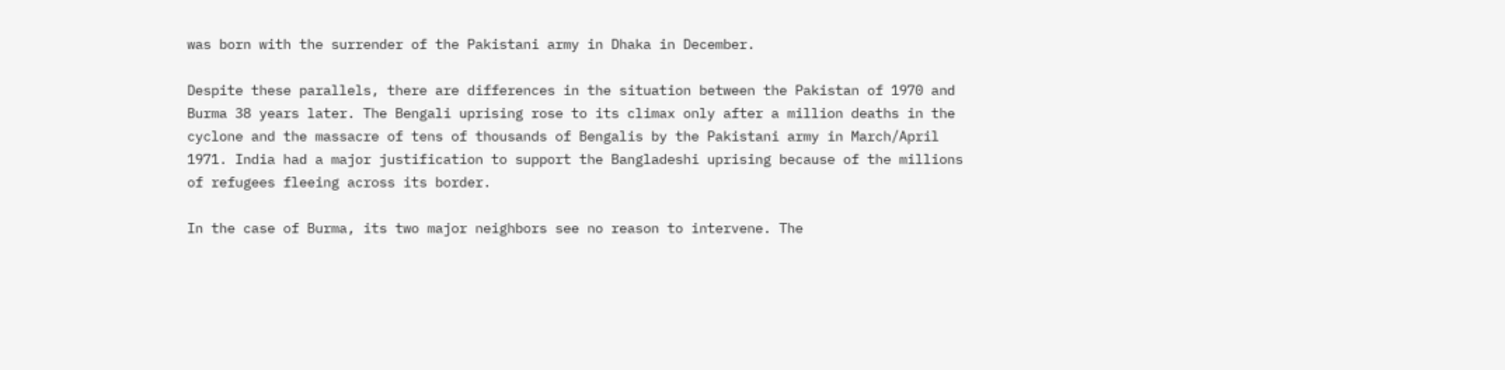was born with the surrender of the Pakistani army in Dhaka in December.

Despite these parallels, there are differences in the situation between the Pakistan of 1970 and Burma 38 years later. The Bengali uprising rose to its climax only after a million deaths in the cyclone and the massacre of tens of thousands of Bengalis by the Pakistani army in March/April 1971. India had a major justification to support the Bangladeshi uprising because of the millions of refugees fleeing across its border.

In the case of Burma, its two major neighbors see no reason to intervene. The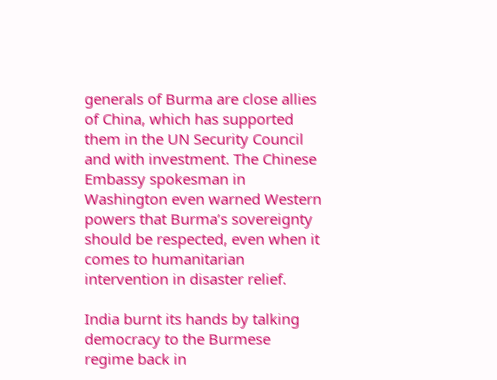generals of Burma are close allies of China, which has supported them in the UN Security Council and with investment. The Chinese Embassy spokesman in Washington even warned Western powers that Burma’s sovereignty should be respected, even when it comes to humanitarian intervention in disaster relief.

India burnt its hands by talking democracy to the Burmese regime back in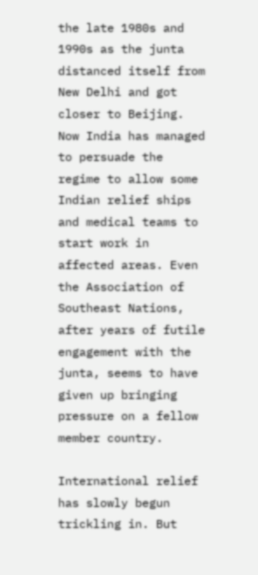the late 1980s and 1990s as the junta distanced itself from New Delhi and got closer to Beijing. Now India has managed to persuade the regime to allow some Indian relief ships and medical teams to start work in affected areas. Even the Association of Southeast Nations, after years of futile engagement with the junta, seems to have given up bringing pressure on a fellow member country.

International relief has slowly begun trickling in. But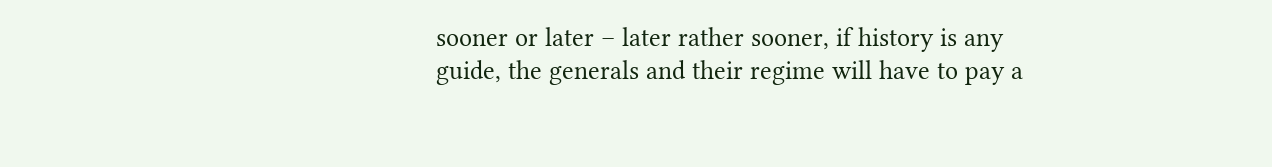sooner or later – later rather sooner, if history is any guide, the generals and their regime will have to pay a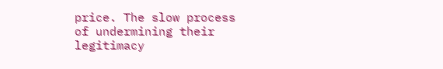price. The slow process of undermining their legitimacy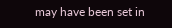may have been set in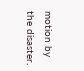motion by the disaster.